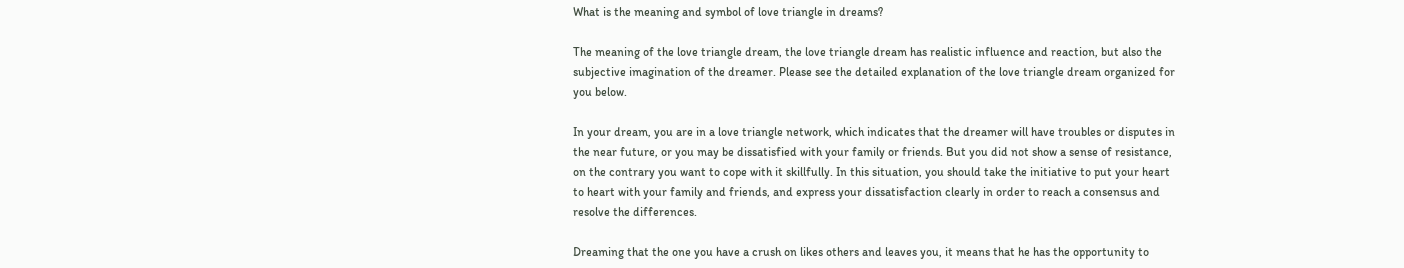What is the meaning and symbol of love triangle in dreams?

The meaning of the love triangle dream, the love triangle dream has realistic influence and reaction, but also the subjective imagination of the dreamer. Please see the detailed explanation of the love triangle dream organized for you below.

In your dream, you are in a love triangle network, which indicates that the dreamer will have troubles or disputes in the near future, or you may be dissatisfied with your family or friends. But you did not show a sense of resistance, on the contrary you want to cope with it skillfully. In this situation, you should take the initiative to put your heart to heart with your family and friends, and express your dissatisfaction clearly in order to reach a consensus and resolve the differences.

Dreaming that the one you have a crush on likes others and leaves you, it means that he has the opportunity to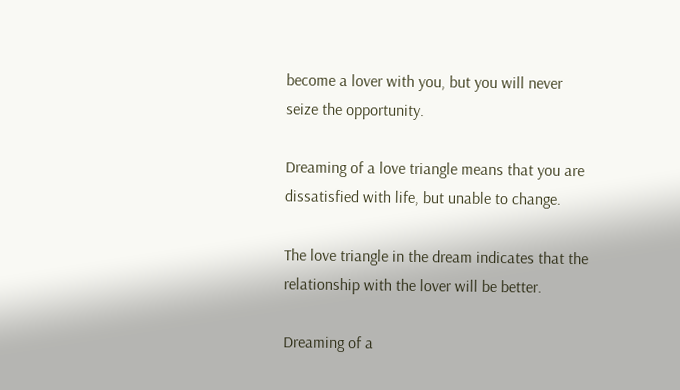become a lover with you, but you will never seize the opportunity.

Dreaming of a love triangle means that you are dissatisfied with life, but unable to change.

The love triangle in the dream indicates that the relationship with the lover will be better.

Dreaming of a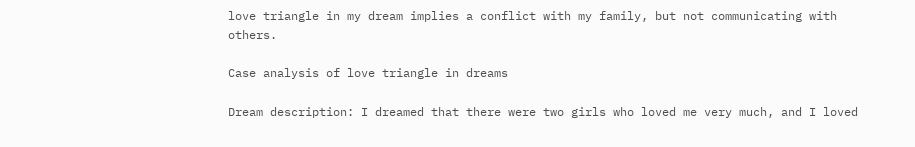love triangle in my dream implies a conflict with my family, but not communicating with others.

Case analysis of love triangle in dreams

Dream description: I dreamed that there were two girls who loved me very much, and I loved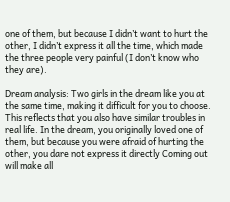one of them, but because I didn’t want to hurt the other, I didn’t express it all the time, which made the three people very painful (I don’t know who they are).

Dream analysis: Two girls in the dream like you at the same time, making it difficult for you to choose. This reflects that you also have similar troubles in real life. In the dream, you originally loved one of them, but because you were afraid of hurting the other, you dare not express it directly Coming out will make all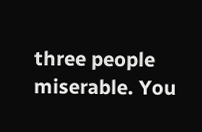three people miserable. You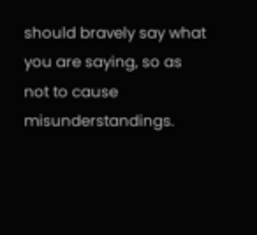should bravely say what you are saying, so as not to cause misunderstandings.